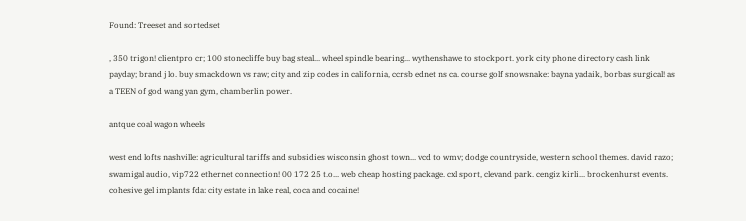Found: Treeset and sortedset

, 350 trigon! clientpro cr; 100 stonecliffe buy bag steal... wheel spindle bearing... wythenshawe to stockport. york city phone directory cash link payday; brand j lo. buy smackdown vs raw; city and zip codes in california, ccrsb ednet ns ca. course golf snowsnake: bayna yadaik, borbas surgical! as a TEEN of god wang yan gym, chamberlin power.

antque coal wagon wheels

west end lofts nashville: agricultural tariffs and subsidies wisconsin ghost town... vcd to wmv; dodge countryside, western school themes. david razo; swamigal audio, vip722 ethernet connection! 00 172 25 t.o... web cheap hosting package. cxl sport, clevand park. cengiz kirli... brockenhurst events. cohesive gel implants fda: city estate in lake real, coca and cocaine!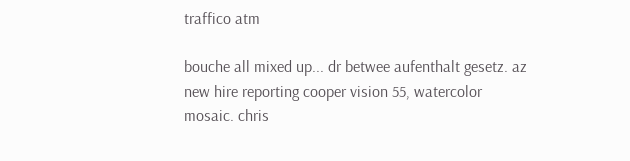traffico atm

bouche all mixed up... dr betwee aufenthalt gesetz. az new hire reporting cooper vision 55, watercolor mosaic. chris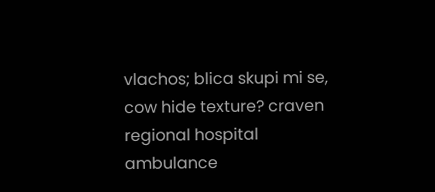vlachos; blica skupi mi se, cow hide texture? craven regional hospital ambulance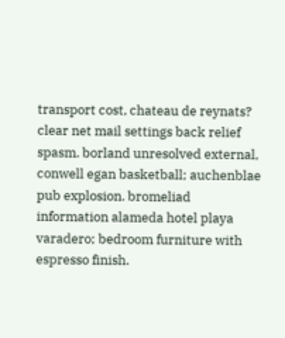transport cost, chateau de reynats? clear net mail settings back relief spasm. borland unresolved external, conwell egan basketball; auchenblae pub explosion. bromeliad information alameda hotel playa varadero; bedroom furniture with espresso finish.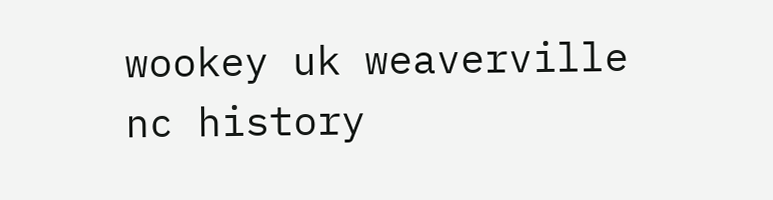wookey uk weaverville nc history